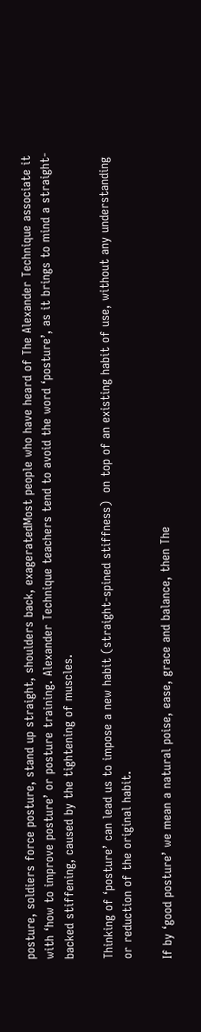posture, soldiers force posture, stand up straight, shoulders back, exageratedMost people who have heard of The Alexander Technique associate it with ‘how to improve posture’ or posture training. Alexander Technique teachers tend to avoid the word ‘posture’, as it brings to mind a straight-backed stiffening, caused by the tightening of muscles.

Thinking of ‘posture’ can lead us to impose a new habit (straight-spined stiffness)  on top of an existing habit of use, without any understanding or reduction of the original habit.

If by ‘good posture’ we mean a natural poise, ease, grace and balance, then The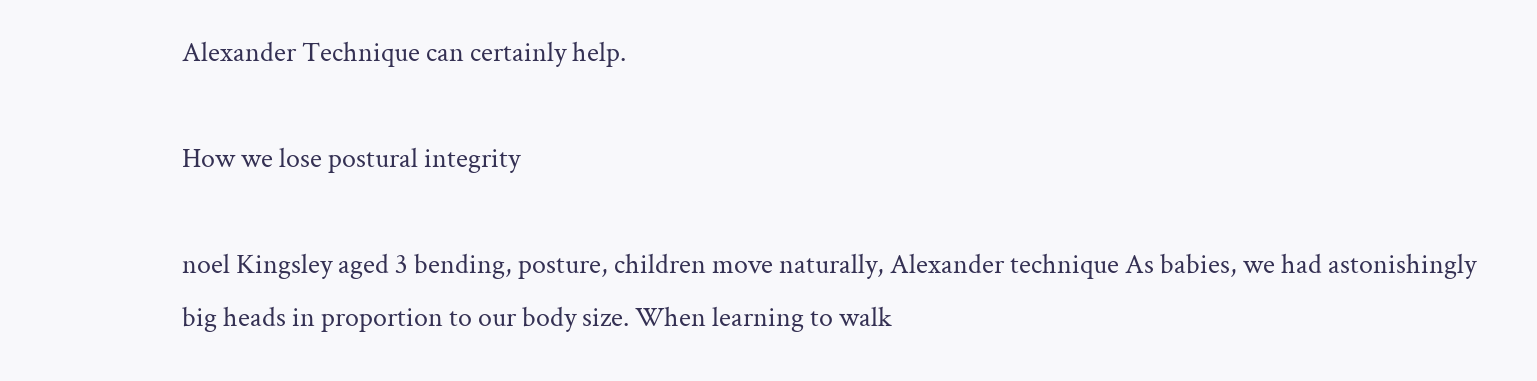Alexander Technique can certainly help.

How we lose postural integrity

noel Kingsley aged 3 bending, posture, children move naturally, Alexander technique As babies, we had astonishingly big heads in proportion to our body size. When learning to walk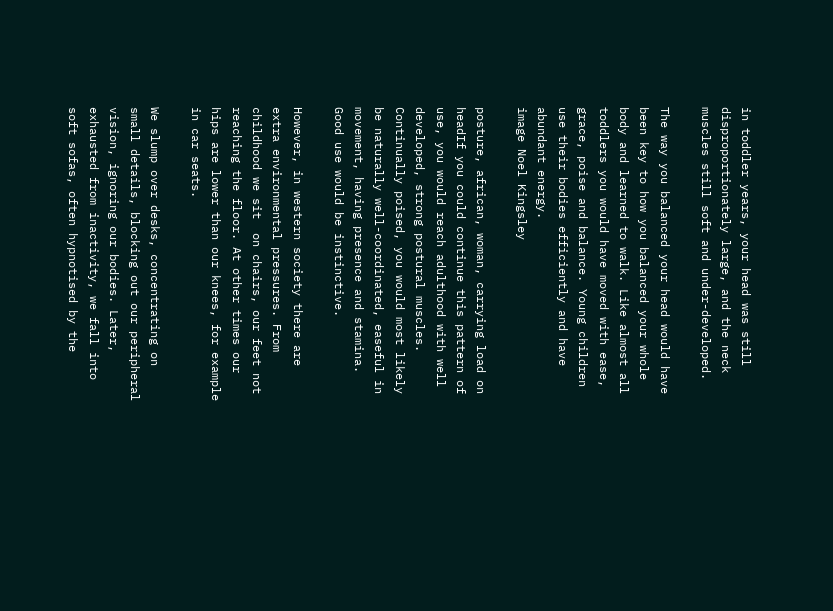in toddler years, your head was still disproportionately large, and the neck muscles still soft and under-developed.

The way you balanced your head would have been key to how you balanced your whole body and learned to walk. Like almost all toddlers you would have moved with ease, grace, poise and balance. Young children use their bodies efficiently and have abundant energy.
image Noel Kingsley

posture, african, woman, carrying load on headIf you could continue this pattern of use, you would reach adulthood with well developed, strong postural muscles. Continually poised, you would most likely be naturally well-coordinated, easeful in movement, having presence and stamina. Good use would be instinctive.

However, in western society there are extra environmental pressures. From childhood we sit  on chairs, our feet not reaching the floor. At other times our hips are lower than our knees, for example in car seats.

We slump over desks, concentrating on small details, blocking out our peripheral vision, ignoring our bodies. Later, exhausted from inactivity, we fall into soft sofas, often hypnotised by the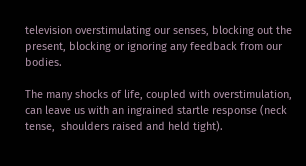television overstimulating our senses, blocking out the present, blocking or ignoring any feedback from our bodies.

The many shocks of life, coupled with overstimulation, can leave us with an ingrained startle response (neck tense,  shoulders raised and held tight).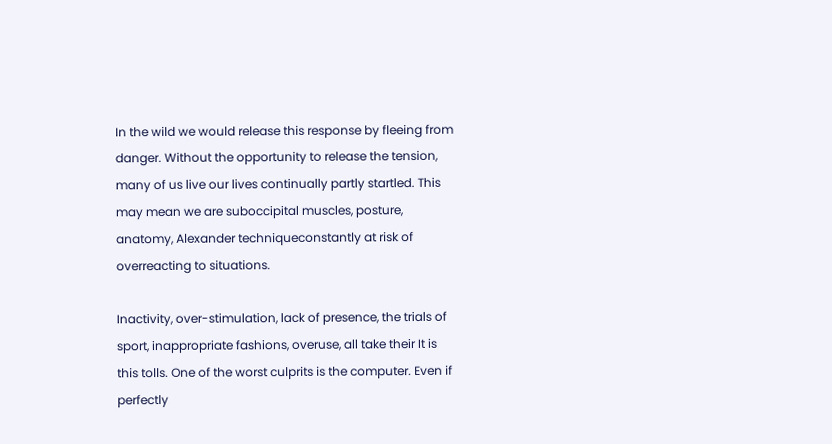In the wild we would release this response by fleeing from danger. Without the opportunity to release the tension, many of us live our lives continually partly startled. This may mean we are suboccipital muscles, posture, anatomy, Alexander techniqueconstantly at risk of overreacting to situations.

Inactivity, over-stimulation, lack of presence, the trials of sport, inappropriate fashions, overuse, all take their It is this tolls. One of the worst culprits is the computer. Even if perfectly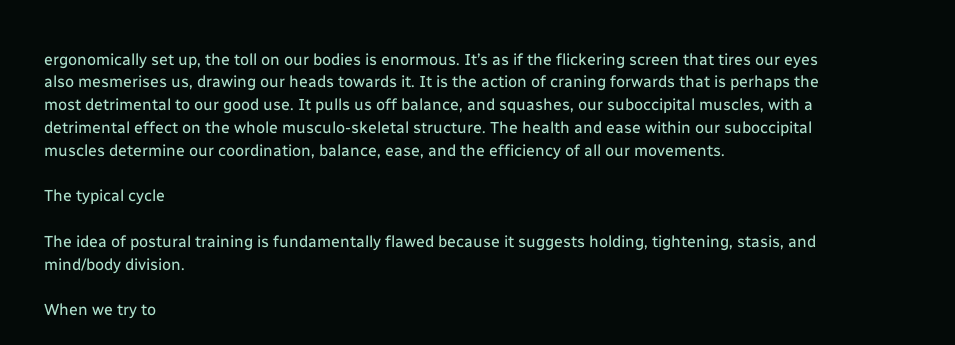ergonomically set up, the toll on our bodies is enormous. It’s as if the flickering screen that tires our eyes also mesmerises us, drawing our heads towards it. It is the action of craning forwards that is perhaps the most detrimental to our good use. It pulls us off balance, and squashes, our suboccipital muscles, with a detrimental effect on the whole musculo-skeletal structure. The health and ease within our suboccipital muscles determine our coordination, balance, ease, and the efficiency of all our movements.

The typical cycle

The idea of postural training is fundamentally flawed because it suggests holding, tightening, stasis, and mind/body division.

When we try to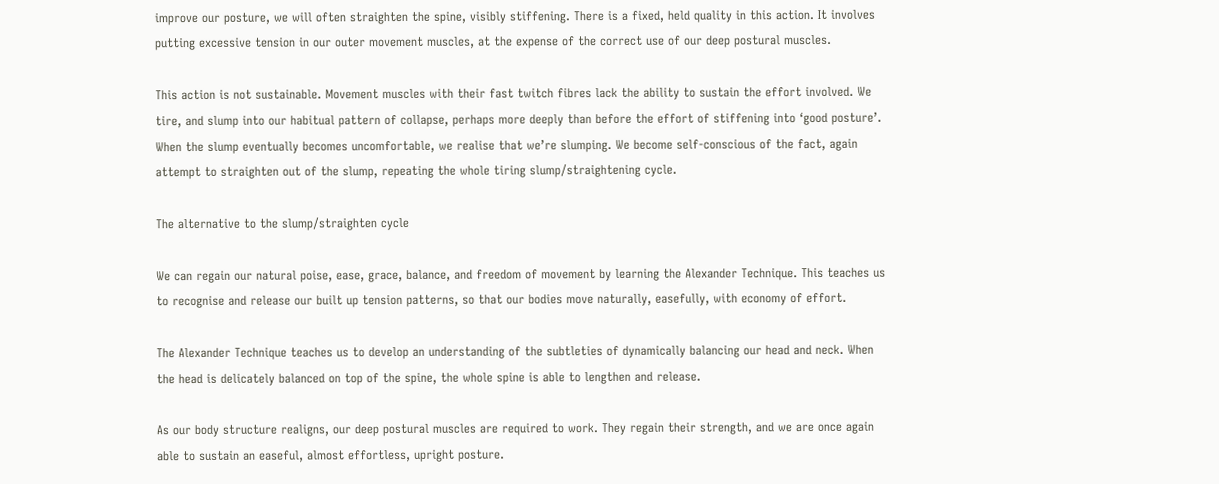improve our posture, we will often straighten the spine, visibly stiffening. There is a fixed, held quality in this action. It involves putting excessive tension in our outer movement muscles, at the expense of the correct use of our deep postural muscles.

This action is not sustainable. Movement muscles with their fast twitch fibres lack the ability to sustain the effort involved. We tire, and slump into our habitual pattern of collapse, perhaps more deeply than before the effort of stiffening into ‘good posture’. When the slump eventually becomes uncomfortable, we realise that we’re slumping. We become self-conscious of the fact, again attempt to straighten out of the slump, repeating the whole tiring slump/straightening cycle.

The alternative to the slump/straighten cycle

We can regain our natural poise, ease, grace, balance, and freedom of movement by learning the Alexander Technique. This teaches us to recognise and release our built up tension patterns, so that our bodies move naturally, easefully, with economy of effort.

The Alexander Technique teaches us to develop an understanding of the subtleties of dynamically balancing our head and neck. When the head is delicately balanced on top of the spine, the whole spine is able to lengthen and release.

As our body structure realigns, our deep postural muscles are required to work. They regain their strength, and we are once again  able to sustain an easeful, almost effortless, upright posture.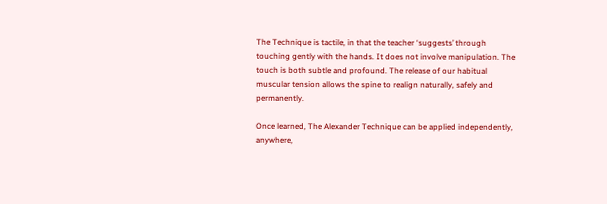The Technique is tactile, in that the teacher ‘suggests’ through touching gently with the hands. It does not involve manipulation. The touch is both subtle and profound. The release of our habitual muscular tension allows the spine to realign naturally, safely and permanently.

Once learned, The Alexander Technique can be applied independently, anywhere,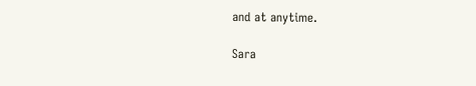and at anytime.

Sara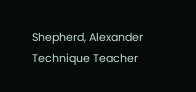Shepherd, Alexander Technique Teacher